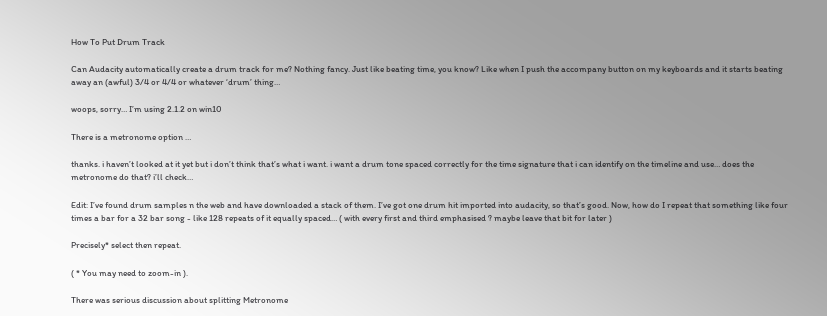How To Put Drum Track

Can Audacity automatically create a drum track for me? Nothing fancy. Just like beating time, you know? Like when I push the accompany button on my keyboards and it starts beating away an (awful) 3/4 or 4/4 or whatever ‘drum’ thing…

woops, sorry… I’m using 2.1.2 on win10

There is a metronome option …

thanks. i haven’t looked at it yet but i don’t think that’s what i want. i want a drum tone spaced correctly for the time signature that i can identify on the timeline and use… does the metronome do that? i’ll check…

Edit: I’ve found drum samples n the web and have downloaded a stack of them. I’ve got one drum hit imported into audacity, so that’s good. Now, how do I repeat that something like four times a bar for a 32 bar song - like 128 repeats of it equally spaced… ( with every first and third emphasised ? maybe leave that bit for later )

Precisely* select then repeat.

( * You may need to zoom-in ).

There was serious discussion about splitting Metronome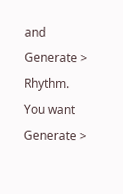and Generate > Rhythm. You want Generate >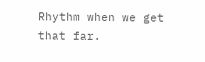Rhythm when we get that far.